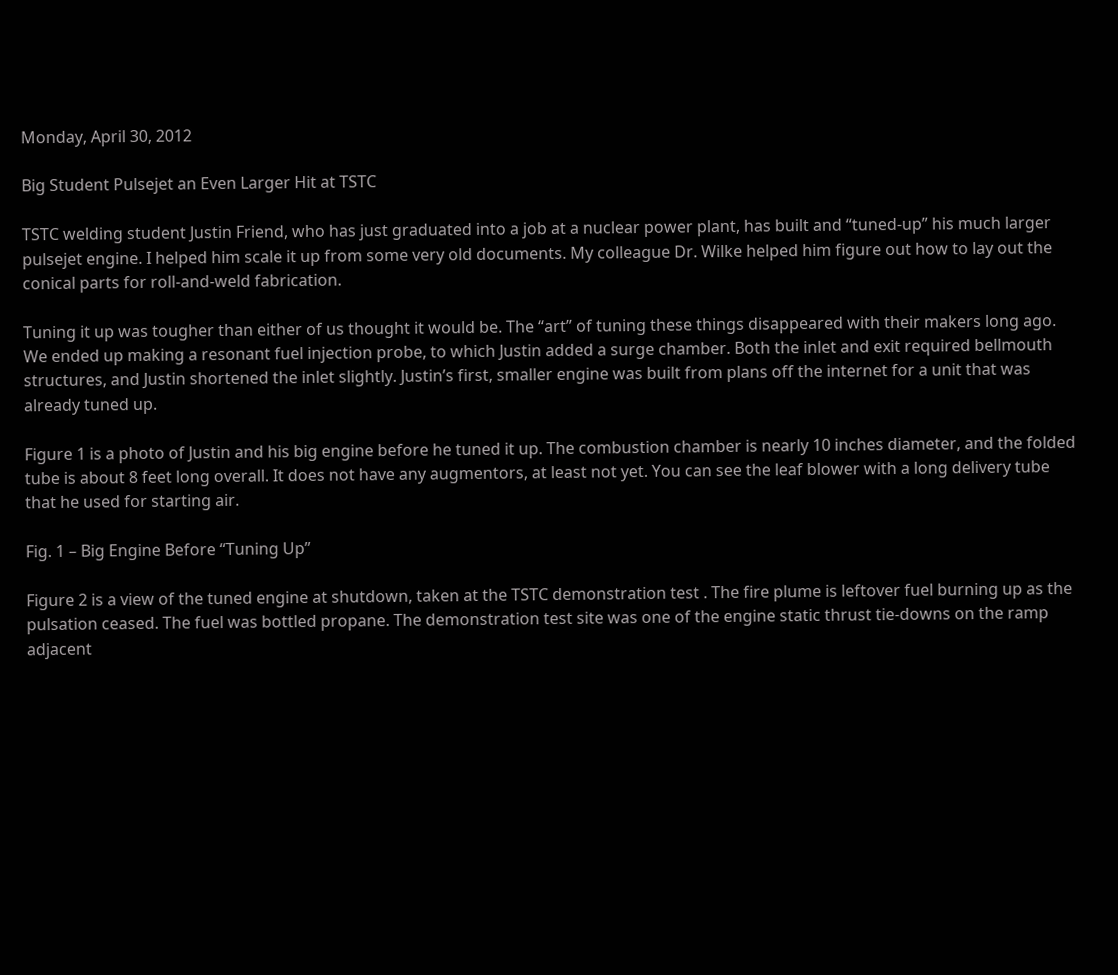Monday, April 30, 2012

Big Student Pulsejet an Even Larger Hit at TSTC

TSTC welding student Justin Friend, who has just graduated into a job at a nuclear power plant, has built and “tuned-up” his much larger pulsejet engine. I helped him scale it up from some very old documents. My colleague Dr. Wilke helped him figure out how to lay out the conical parts for roll-and-weld fabrication.

Tuning it up was tougher than either of us thought it would be. The “art” of tuning these things disappeared with their makers long ago. We ended up making a resonant fuel injection probe, to which Justin added a surge chamber. Both the inlet and exit required bellmouth structures, and Justin shortened the inlet slightly. Justin’s first, smaller engine was built from plans off the internet for a unit that was already tuned up.

Figure 1 is a photo of Justin and his big engine before he tuned it up. The combustion chamber is nearly 10 inches diameter, and the folded tube is about 8 feet long overall. It does not have any augmentors, at least not yet. You can see the leaf blower with a long delivery tube that he used for starting air.

Fig. 1 – Big Engine Before “Tuning Up”

Figure 2 is a view of the tuned engine at shutdown, taken at the TSTC demonstration test . The fire plume is leftover fuel burning up as the pulsation ceased. The fuel was bottled propane. The demonstration test site was one of the engine static thrust tie-downs on the ramp adjacent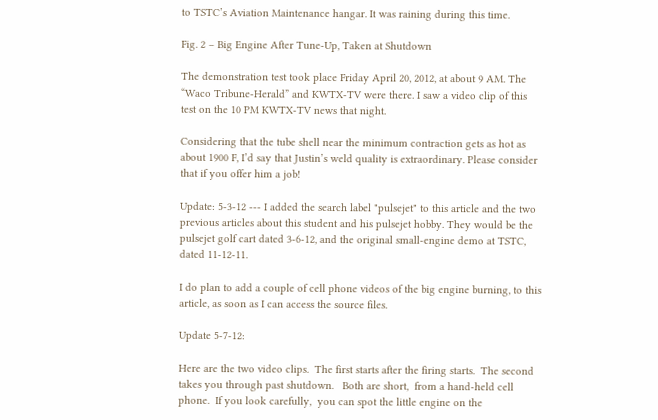to TSTC’s Aviation Maintenance hangar. It was raining during this time.

Fig. 2 – Big Engine After Tune-Up, Taken at Shutdown

The demonstration test took place Friday April 20, 2012, at about 9 AM. The “Waco Tribune-Herald” and KWTX-TV were there. I saw a video clip of this test on the 10 PM KWTX-TV news that night.

Considering that the tube shell near the minimum contraction gets as hot as about 1900 F, I’d say that Justin’s weld quality is extraordinary. Please consider that if you offer him a job!

Update: 5-3-12 --- I added the search label "pulsejet" to this article and the two previous articles about this student and his pulsejet hobby. They would be the pulsejet golf cart dated 3-6-12, and the original small-engine demo at TSTC, dated 11-12-11.

I do plan to add a couple of cell phone videos of the big engine burning, to this article, as soon as I can access the source files.

Update 5-7-12:

Here are the two video clips.  The first starts after the firing starts.  The second takes you through past shutdown.   Both are short,  from a hand-held cell phone.  If you look carefully,  you can spot the little engine on the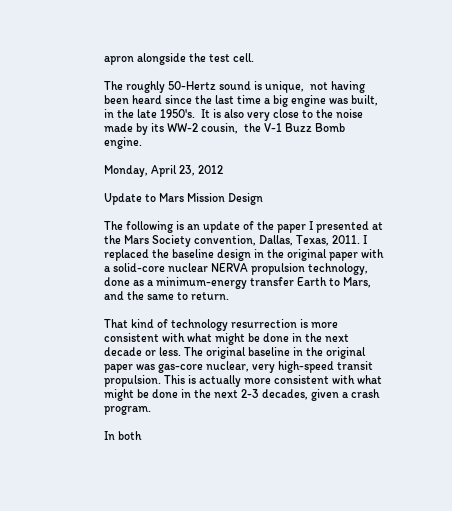apron alongside the test cell.

The roughly 50-Hertz sound is unique,  not having been heard since the last time a big engine was built,  in the late 1950's.  It is also very close to the noise made by its WW-2 cousin,  the V-1 Buzz Bomb engine.

Monday, April 23, 2012

Update to Mars Mission Design

The following is an update of the paper I presented at the Mars Society convention, Dallas, Texas, 2011. I replaced the baseline design in the original paper with a solid-core nuclear NERVA propulsion technology, done as a minimum-energy transfer Earth to Mars, and the same to return.

That kind of technology resurrection is more consistent with what might be done in the next decade or less. The original baseline in the original paper was gas-core nuclear, very high-speed transit propulsion. This is actually more consistent with what might be done in the next 2-3 decades, given a crash program.

In both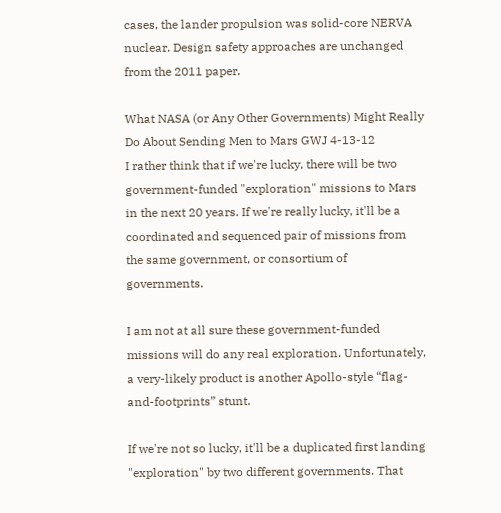cases, the lander propulsion was solid-core NERVA nuclear. Design safety approaches are unchanged from the 2011 paper.

What NASA (or Any Other Governments) Might Really Do About Sending Men to Mars GWJ 4-13-12
I rather think that if we're lucky, there will be two government-funded "exploration" missions to Mars in the next 20 years. If we're really lucky, it'll be a coordinated and sequenced pair of missions from the same government, or consortium of governments.

I am not at all sure these government-funded missions will do any real exploration. Unfortunately, a very-likely product is another Apollo-style “flag-and-footprints” stunt.

If we're not so lucky, it'll be a duplicated first landing "exploration" by two different governments. That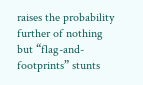raises the probability further of nothing but “flag-and-footprints” stunts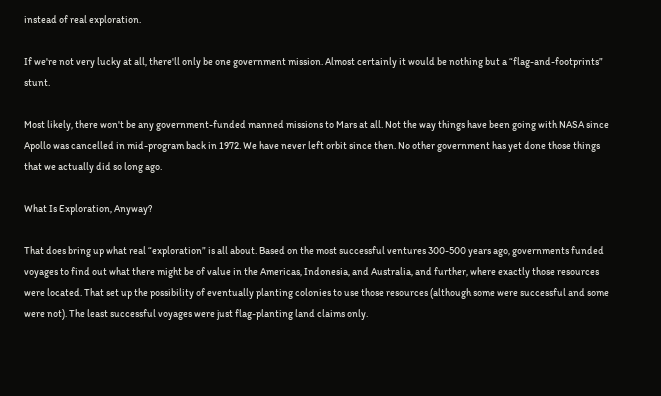instead of real exploration.

If we're not very lucky at all, there'll only be one government mission. Almost certainly it would be nothing but a “flag-and-footprints” stunt.

Most likely, there won't be any government-funded manned missions to Mars at all. Not the way things have been going with NASA since Apollo was cancelled in mid-program back in 1972. We have never left orbit since then. No other government has yet done those things that we actually did so long ago.

What Is Exploration, Anyway?

That does bring up what real “exploration” is all about. Based on the most successful ventures 300-500 years ago, governments funded voyages to find out what there might be of value in the Americas, Indonesia, and Australia, and further, where exactly those resources were located. That set up the possibility of eventually planting colonies to use those resources (although some were successful and some were not). The least successful voyages were just flag-planting land claims only.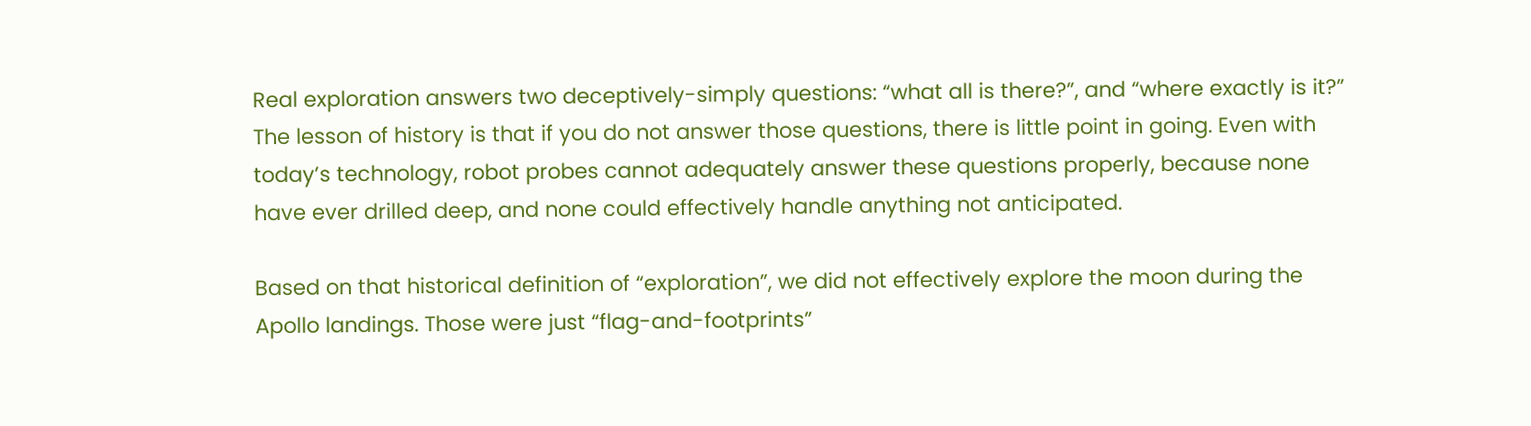Real exploration answers two deceptively-simply questions: “what all is there?”, and “where exactly is it?” The lesson of history is that if you do not answer those questions, there is little point in going. Even with today’s technology, robot probes cannot adequately answer these questions properly, because none have ever drilled deep, and none could effectively handle anything not anticipated.

Based on that historical definition of “exploration”, we did not effectively explore the moon during the Apollo landings. Those were just “flag-and-footprints”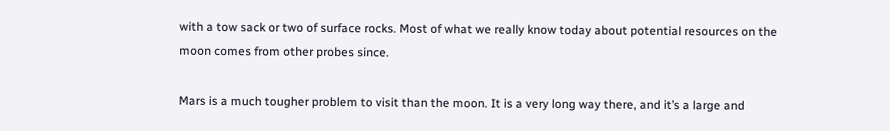with a tow sack or two of surface rocks. Most of what we really know today about potential resources on the moon comes from other probes since.

Mars is a much tougher problem to visit than the moon. It is a very long way there, and it’s a large and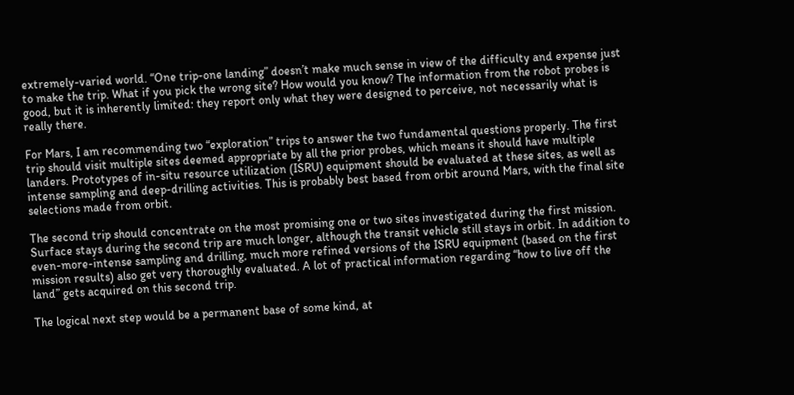extremely-varied world. “One trip-one landing” doesn’t make much sense in view of the difficulty and expense just to make the trip. What if you pick the wrong site? How would you know? The information from the robot probes is good, but it is inherently limited: they report only what they were designed to perceive, not necessarily what is really there.

For Mars, I am recommending two “exploration” trips to answer the two fundamental questions properly. The first trip should visit multiple sites deemed appropriate by all the prior probes, which means it should have multiple landers. Prototypes of in-situ resource utilization (ISRU) equipment should be evaluated at these sites, as well as intense sampling and deep-drilling activities. This is probably best based from orbit around Mars, with the final site selections made from orbit.

The second trip should concentrate on the most promising one or two sites investigated during the first mission. Surface stays during the second trip are much longer, although the transit vehicle still stays in orbit. In addition to even-more-intense sampling and drilling, much more refined versions of the ISRU equipment (based on the first mission results) also get very thoroughly evaluated. A lot of practical information regarding “how to live off the land” gets acquired on this second trip.

The logical next step would be a permanent base of some kind, at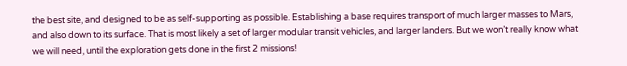the best site, and designed to be as self-supporting as possible. Establishing a base requires transport of much larger masses to Mars, and also down to its surface. That is most likely a set of larger modular transit vehicles, and larger landers. But we won’t really know what we will need, until the exploration gets done in the first 2 missions!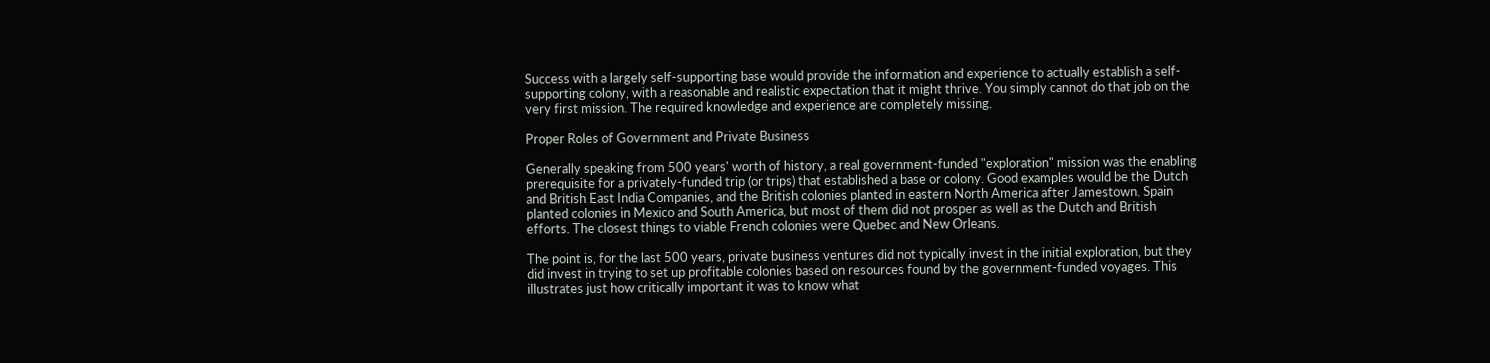Success with a largely self-supporting base would provide the information and experience to actually establish a self-supporting colony, with a reasonable and realistic expectation that it might thrive. You simply cannot do that job on the very first mission. The required knowledge and experience are completely missing.

Proper Roles of Government and Private Business

Generally speaking from 500 years' worth of history, a real government-funded "exploration" mission was the enabling prerequisite for a privately-funded trip (or trips) that established a base or colony. Good examples would be the Dutch and British East India Companies, and the British colonies planted in eastern North America after Jamestown. Spain planted colonies in Mexico and South America, but most of them did not prosper as well as the Dutch and British efforts. The closest things to viable French colonies were Quebec and New Orleans.

The point is, for the last 500 years, private business ventures did not typically invest in the initial exploration, but they did invest in trying to set up profitable colonies based on resources found by the government-funded voyages. This illustrates just how critically important it was to know what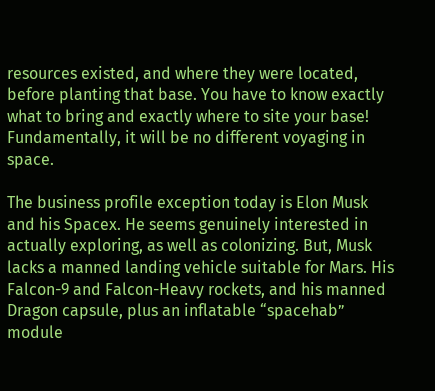resources existed, and where they were located, before planting that base. You have to know exactly what to bring and exactly where to site your base! Fundamentally, it will be no different voyaging in space.

The business profile exception today is Elon Musk and his Spacex. He seems genuinely interested in actually exploring, as well as colonizing. But, Musk lacks a manned landing vehicle suitable for Mars. His Falcon-9 and Falcon-Heavy rockets, and his manned Dragon capsule, plus an inflatable “spacehab” module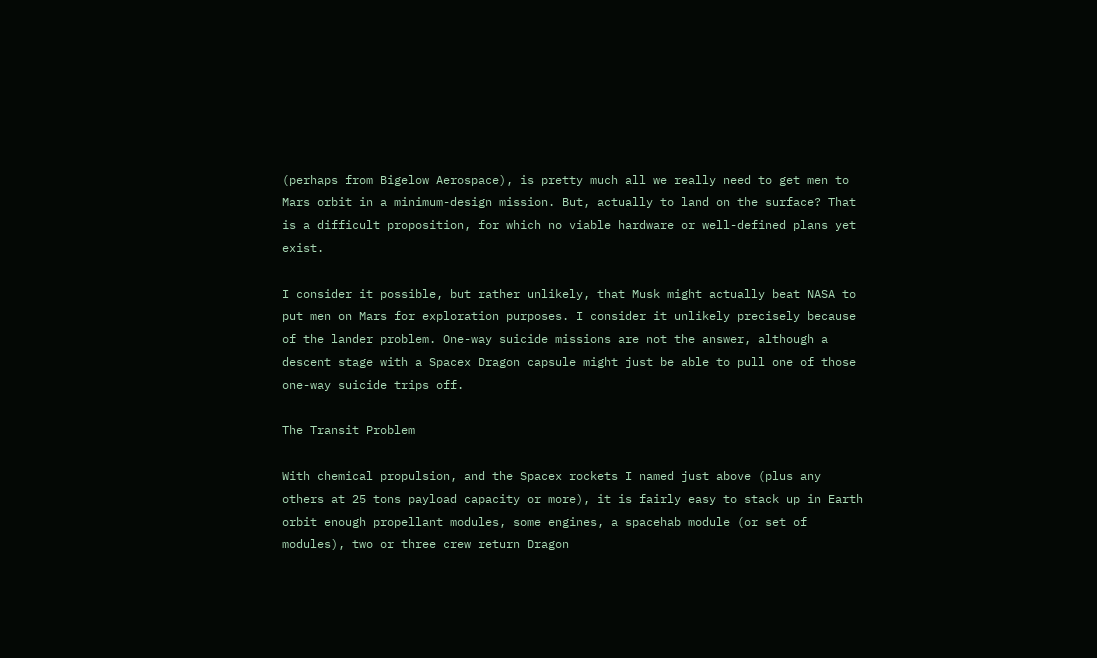(perhaps from Bigelow Aerospace), is pretty much all we really need to get men to Mars orbit in a minimum-design mission. But, actually to land on the surface? That is a difficult proposition, for which no viable hardware or well-defined plans yet exist.

I consider it possible, but rather unlikely, that Musk might actually beat NASA to put men on Mars for exploration purposes. I consider it unlikely precisely because of the lander problem. One-way suicide missions are not the answer, although a descent stage with a Spacex Dragon capsule might just be able to pull one of those one-way suicide trips off.

The Transit Problem

With chemical propulsion, and the Spacex rockets I named just above (plus any others at 25 tons payload capacity or more), it is fairly easy to stack up in Earth orbit enough propellant modules, some engines, a spacehab module (or set of modules), two or three crew return Dragon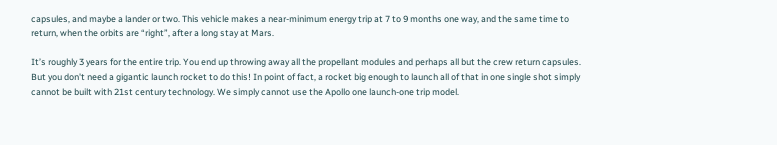capsules, and maybe a lander or two. This vehicle makes a near-minimum energy trip at 7 to 9 months one way, and the same time to return, when the orbits are “right”, after a long stay at Mars.

It’s roughly 3 years for the entire trip. You end up throwing away all the propellant modules and perhaps all but the crew return capsules. But you don't need a gigantic launch rocket to do this! In point of fact, a rocket big enough to launch all of that in one single shot simply cannot be built with 21st century technology. We simply cannot use the Apollo one launch-one trip model.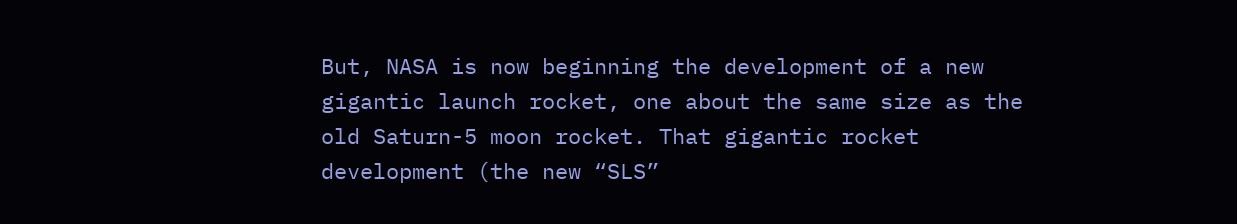But, NASA is now beginning the development of a new gigantic launch rocket, one about the same size as the old Saturn-5 moon rocket. That gigantic rocket development (the new “SLS”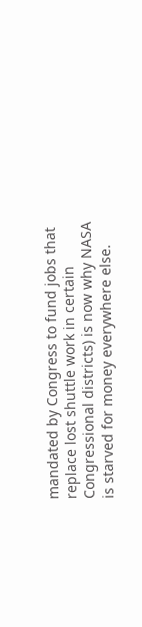mandated by Congress to fund jobs that replace lost shuttle work in certain Congressional districts) is now why NASA is starved for money everywhere else.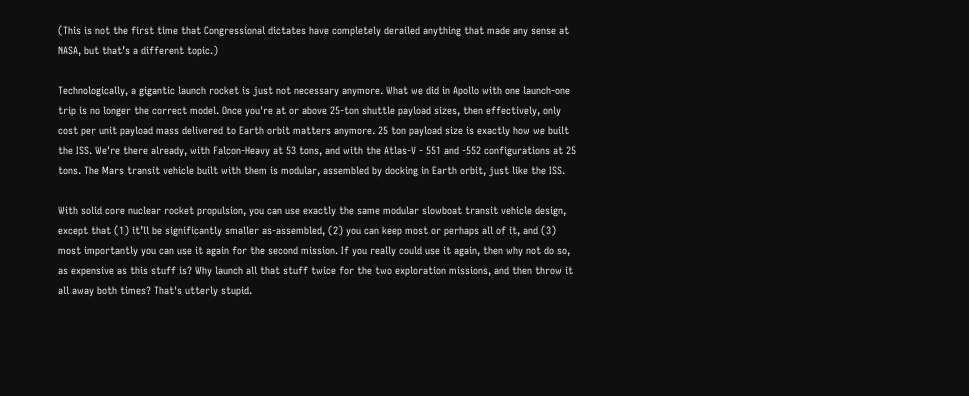(This is not the first time that Congressional dictates have completely derailed anything that made any sense at NASA, but that’s a different topic.)

Technologically, a gigantic launch rocket is just not necessary anymore. What we did in Apollo with one launch-one trip is no longer the correct model. Once you're at or above 25-ton shuttle payload sizes, then effectively, only cost per unit payload mass delivered to Earth orbit matters anymore. 25 ton payload size is exactly how we built the ISS. We're there already, with Falcon-Heavy at 53 tons, and with the Atlas-V - 551 and -552 configurations at 25 tons. The Mars transit vehicle built with them is modular, assembled by docking in Earth orbit, just like the ISS.

With solid core nuclear rocket propulsion, you can use exactly the same modular slowboat transit vehicle design, except that (1) it’ll be significantly smaller as-assembled, (2) you can keep most or perhaps all of it, and (3) most importantly you can use it again for the second mission. If you really could use it again, then why not do so, as expensive as this stuff is? Why launch all that stuff twice for the two exploration missions, and then throw it all away both times? That's utterly stupid.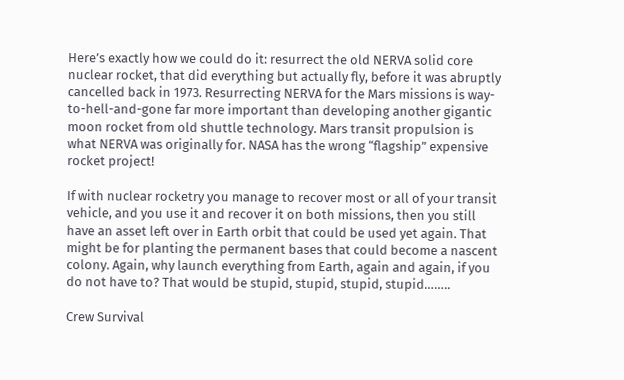Here’s exactly how we could do it: resurrect the old NERVA solid core nuclear rocket, that did everything but actually fly, before it was abruptly cancelled back in 1973. Resurrecting NERVA for the Mars missions is way-to-hell-and-gone far more important than developing another gigantic moon rocket from old shuttle technology. Mars transit propulsion is what NERVA was originally for. NASA has the wrong “flagship” expensive rocket project!

If with nuclear rocketry you manage to recover most or all of your transit vehicle, and you use it and recover it on both missions, then you still have an asset left over in Earth orbit that could be used yet again. That might be for planting the permanent bases that could become a nascent colony. Again, why launch everything from Earth, again and again, if you do not have to? That would be stupid, stupid, stupid, stupid……..

Crew Survival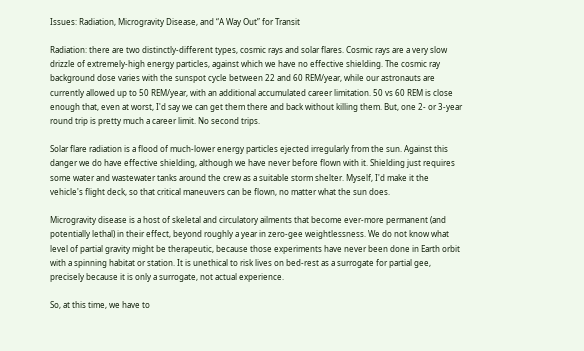Issues: Radiation, Microgravity Disease, and “A Way Out” for Transit

Radiation: there are two distinctly-different types, cosmic rays and solar flares. Cosmic rays are a very slow drizzle of extremely-high energy particles, against which we have no effective shielding. The cosmic ray background dose varies with the sunspot cycle between 22 and 60 REM/year, while our astronauts are currently allowed up to 50 REM/year, with an additional accumulated career limitation. 50 vs 60 REM is close enough that, even at worst, I'd say we can get them there and back without killing them. But, one 2- or 3-year round trip is pretty much a career limit. No second trips.

Solar flare radiation is a flood of much-lower energy particles ejected irregularly from the sun. Against this danger we do have effective shielding, although we have never before flown with it. Shielding just requires some water and wastewater tanks around the crew as a suitable storm shelter. Myself, I'd make it the vehicle's flight deck, so that critical maneuvers can be flown, no matter what the sun does.

Microgravity disease is a host of skeletal and circulatory ailments that become ever-more permanent (and potentially lethal) in their effect, beyond roughly a year in zero-gee weightlessness. We do not know what level of partial gravity might be therapeutic, because those experiments have never been done in Earth orbit with a spinning habitat or station. It is unethical to risk lives on bed-rest as a surrogate for partial gee, precisely because it is only a surrogate, not actual experience.

So, at this time, we have to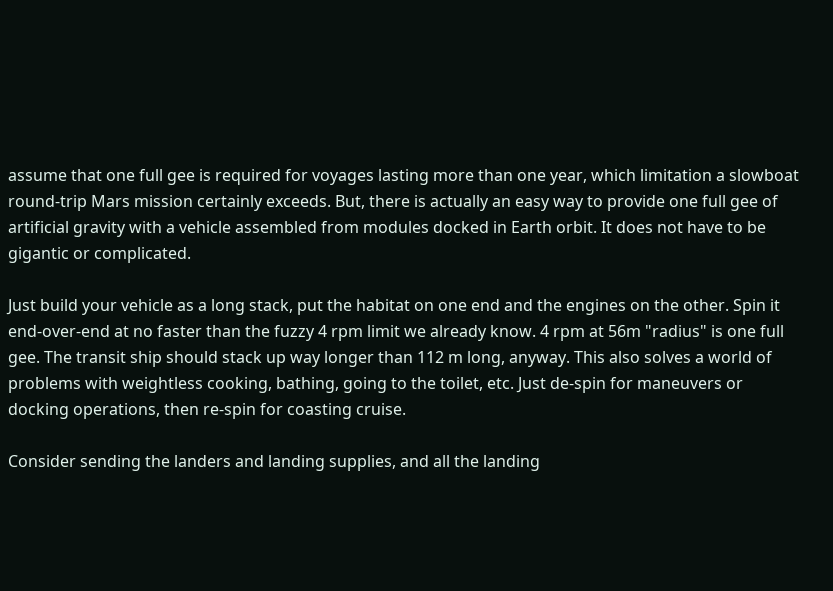assume that one full gee is required for voyages lasting more than one year, which limitation a slowboat round-trip Mars mission certainly exceeds. But, there is actually an easy way to provide one full gee of artificial gravity with a vehicle assembled from modules docked in Earth orbit. It does not have to be gigantic or complicated.

Just build your vehicle as a long stack, put the habitat on one end and the engines on the other. Spin it end-over-end at no faster than the fuzzy 4 rpm limit we already know. 4 rpm at 56m "radius" is one full gee. The transit ship should stack up way longer than 112 m long, anyway. This also solves a world of problems with weightless cooking, bathing, going to the toilet, etc. Just de-spin for maneuvers or docking operations, then re-spin for coasting cruise.

Consider sending the landers and landing supplies, and all the landing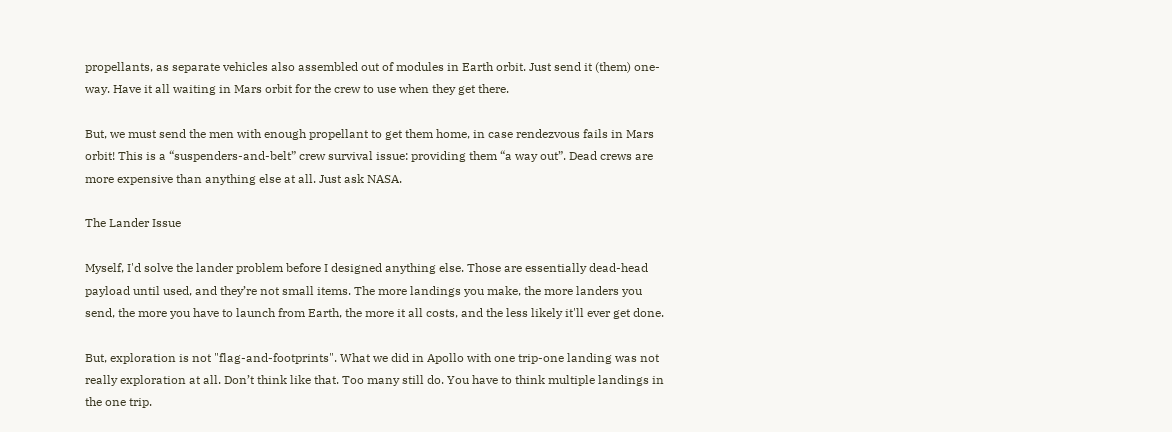propellants, as separate vehicles also assembled out of modules in Earth orbit. Just send it (them) one-way. Have it all waiting in Mars orbit for the crew to use when they get there.

But, we must send the men with enough propellant to get them home, in case rendezvous fails in Mars orbit! This is a “suspenders-and-belt” crew survival issue: providing them “a way out”. Dead crews are more expensive than anything else at all. Just ask NASA.

The Lander Issue

Myself, I'd solve the lander problem before I designed anything else. Those are essentially dead-head payload until used, and they’re not small items. The more landings you make, the more landers you send, the more you have to launch from Earth, the more it all costs, and the less likely it'll ever get done.

But, exploration is not "flag-and-footprints". What we did in Apollo with one trip-one landing was not really exploration at all. Don’t think like that. Too many still do. You have to think multiple landings in the one trip.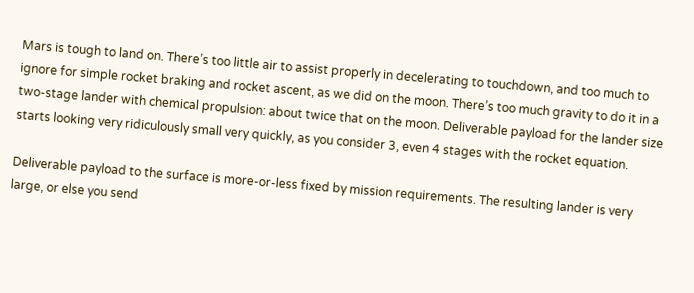Mars is tough to land on. There’s too little air to assist properly in decelerating to touchdown, and too much to ignore for simple rocket braking and rocket ascent, as we did on the moon. There’s too much gravity to do it in a two-stage lander with chemical propulsion: about twice that on the moon. Deliverable payload for the lander size starts looking very ridiculously small very quickly, as you consider 3, even 4 stages with the rocket equation.

Deliverable payload to the surface is more-or-less fixed by mission requirements. The resulting lander is very large, or else you send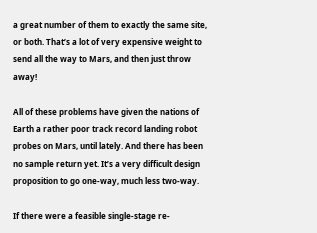a great number of them to exactly the same site, or both. That’s a lot of very expensive weight to send all the way to Mars, and then just throw away!

All of these problems have given the nations of Earth a rather poor track record landing robot probes on Mars, until lately. And there has been no sample return yet. It’s a very difficult design proposition to go one-way, much less two-way.

If there were a feasible single-stage re-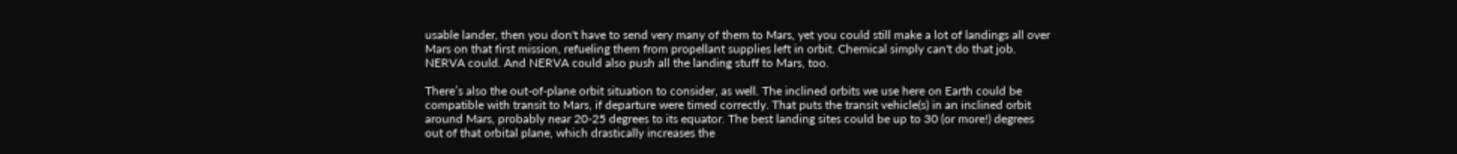usable lander, then you don't have to send very many of them to Mars, yet you could still make a lot of landings all over Mars on that first mission, refueling them from propellant supplies left in orbit. Chemical simply can't do that job. NERVA could. And NERVA could also push all the landing stuff to Mars, too.

There’s also the out-of-plane orbit situation to consider, as well. The inclined orbits we use here on Earth could be compatible with transit to Mars, if departure were timed correctly. That puts the transit vehicle(s) in an inclined orbit around Mars, probably near 20-25 degrees to its equator. The best landing sites could be up to 30 (or more!) degrees out of that orbital plane, which drastically increases the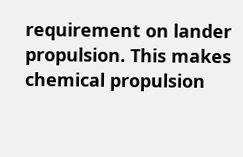requirement on lander propulsion. This makes chemical propulsion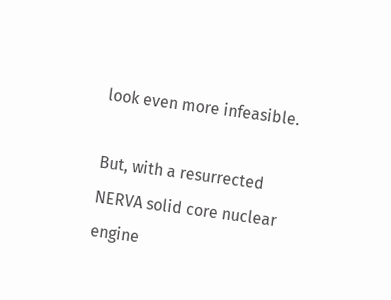look even more infeasible.

But, with a resurrected NERVA solid core nuclear engine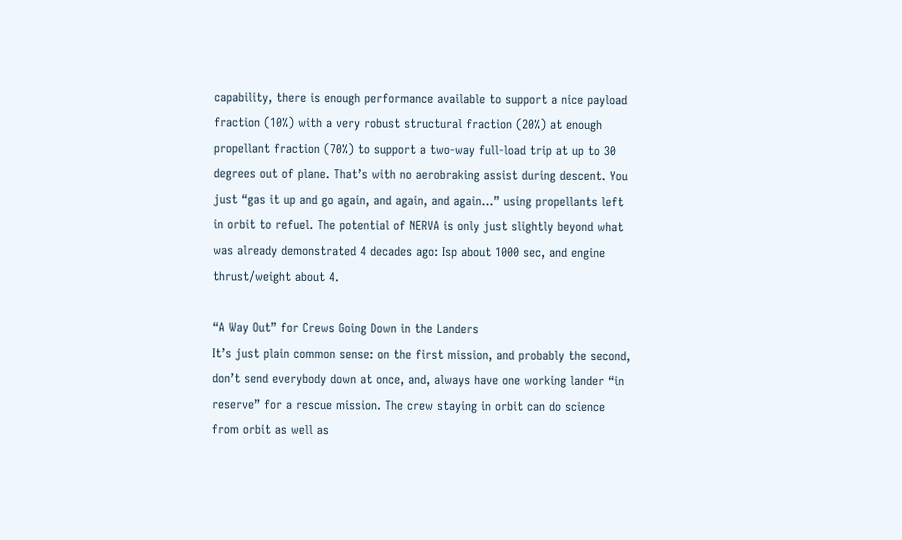capability, there is enough performance available to support a nice payload fraction (10%) with a very robust structural fraction (20%) at enough propellant fraction (70%) to support a two-way full-load trip at up to 30 degrees out of plane. That’s with no aerobraking assist during descent. You just “gas it up and go again, and again, and again…” using propellants left in orbit to refuel. The potential of NERVA is only just slightly beyond what was already demonstrated 4 decades ago: Isp about 1000 sec, and engine thrust/weight about 4.

“A Way Out” for Crews Going Down in the Landers
It’s just plain common sense: on the first mission, and probably the second, don’t send everybody down at once, and, always have one working lander “in reserve” for a rescue mission. The crew staying in orbit can do science from orbit as well as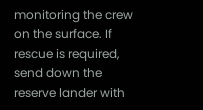monitoring the crew on the surface. If rescue is required, send down the reserve lander with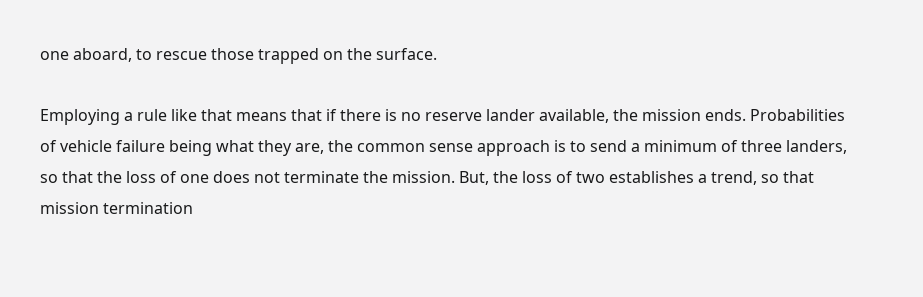one aboard, to rescue those trapped on the surface.

Employing a rule like that means that if there is no reserve lander available, the mission ends. Probabilities of vehicle failure being what they are, the common sense approach is to send a minimum of three landers, so that the loss of one does not terminate the mission. But, the loss of two establishes a trend, so that mission termination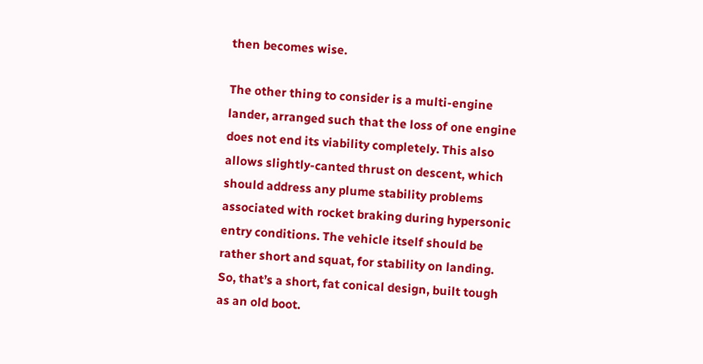then becomes wise.

The other thing to consider is a multi-engine lander, arranged such that the loss of one engine does not end its viability completely. This also allows slightly-canted thrust on descent, which should address any plume stability problems associated with rocket braking during hypersonic entry conditions. The vehicle itself should be rather short and squat, for stability on landing. So, that’s a short, fat conical design, built tough as an old boot.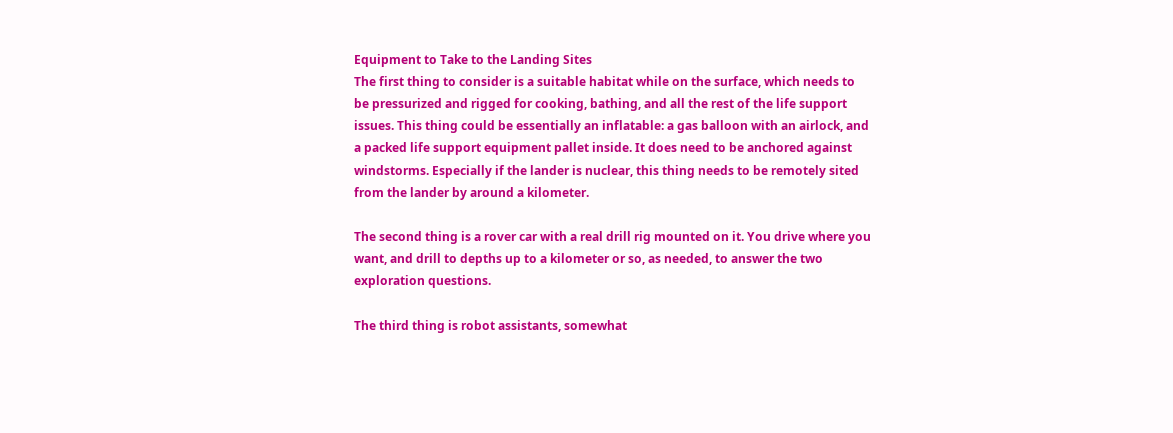Equipment to Take to the Landing Sites
The first thing to consider is a suitable habitat while on the surface, which needs to be pressurized and rigged for cooking, bathing, and all the rest of the life support issues. This thing could be essentially an inflatable: a gas balloon with an airlock, and a packed life support equipment pallet inside. It does need to be anchored against windstorms. Especially if the lander is nuclear, this thing needs to be remotely sited from the lander by around a kilometer.

The second thing is a rover car with a real drill rig mounted on it. You drive where you want, and drill to depths up to a kilometer or so, as needed, to answer the two exploration questions.

The third thing is robot assistants, somewhat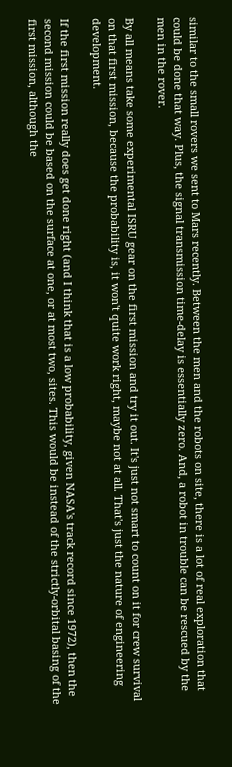similar to the small rovers we sent to Mars recently. Between the men and the robots on site, there is a lot of real exploration that could be done that way. Plus, the signal transmission time-delay is essentially zero. And, a robot in trouble can be rescued by the men in the rover.

By all means take some experimental ISRU gear on the first mission and try it out. It's just not smart to count on it for crew survival on that first mission, because the probability is, it won't quite work right, maybe not at all. That's just the nature of engineering development.

If the first mission really does get done right (and I think that is a low probability, given NASA's track record since 1972), then the second mission could be based on the surface at one, or at most two, sites. This would be instead of the strictly-orbital basing of the first mission, although the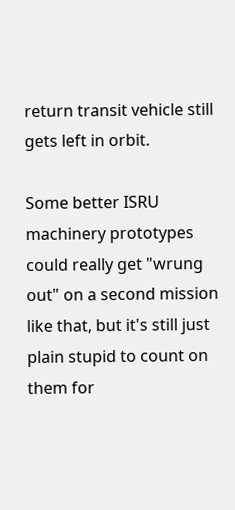return transit vehicle still gets left in orbit.

Some better ISRU machinery prototypes could really get "wrung out" on a second mission like that, but it's still just plain stupid to count on them for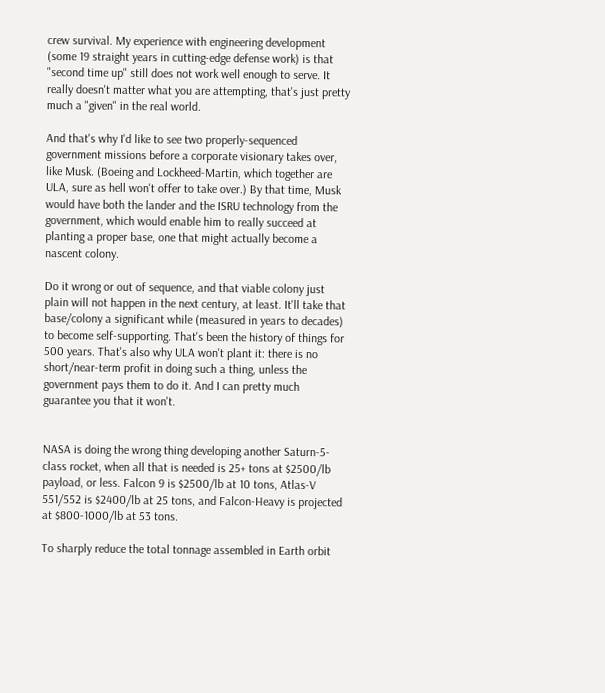crew survival. My experience with engineering development (some 19 straight years in cutting-edge defense work) is that "second time up" still does not work well enough to serve. It really doesn't matter what you are attempting, that's just pretty much a "given" in the real world.

And that's why I'd like to see two properly-sequenced government missions before a corporate visionary takes over, like Musk. (Boeing and Lockheed-Martin, which together are ULA, sure as hell won't offer to take over.) By that time, Musk would have both the lander and the ISRU technology from the government, which would enable him to really succeed at planting a proper base, one that might actually become a nascent colony.

Do it wrong or out of sequence, and that viable colony just plain will not happen in the next century, at least. It'll take that base/colony a significant while (measured in years to decades) to become self-supporting. That's been the history of things for 500 years. That's also why ULA won't plant it: there is no short/near-term profit in doing such a thing, unless the government pays them to do it. And I can pretty much guarantee you that it won't.


NASA is doing the wrong thing developing another Saturn-5-class rocket, when all that is needed is 25+ tons at $2500/lb payload, or less. Falcon 9 is $2500/lb at 10 tons, Atlas-V 551/552 is $2400/lb at 25 tons, and Falcon-Heavy is projected at $800-1000/lb at 53 tons.

To sharply reduce the total tonnage assembled in Earth orbit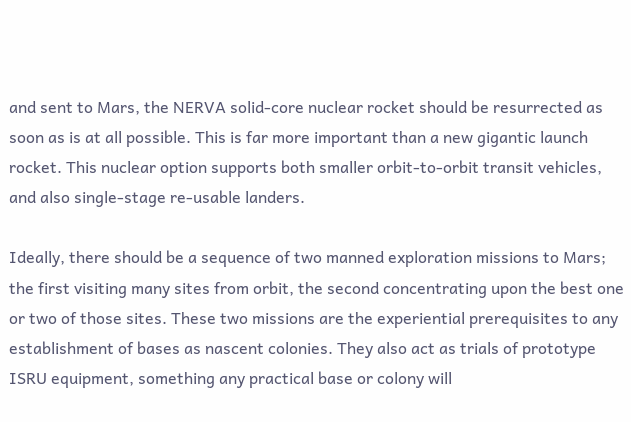and sent to Mars, the NERVA solid-core nuclear rocket should be resurrected as soon as is at all possible. This is far more important than a new gigantic launch rocket. This nuclear option supports both smaller orbit-to-orbit transit vehicles, and also single-stage re-usable landers.

Ideally, there should be a sequence of two manned exploration missions to Mars; the first visiting many sites from orbit, the second concentrating upon the best one or two of those sites. These two missions are the experiential prerequisites to any establishment of bases as nascent colonies. They also act as trials of prototype ISRU equipment, something any practical base or colony will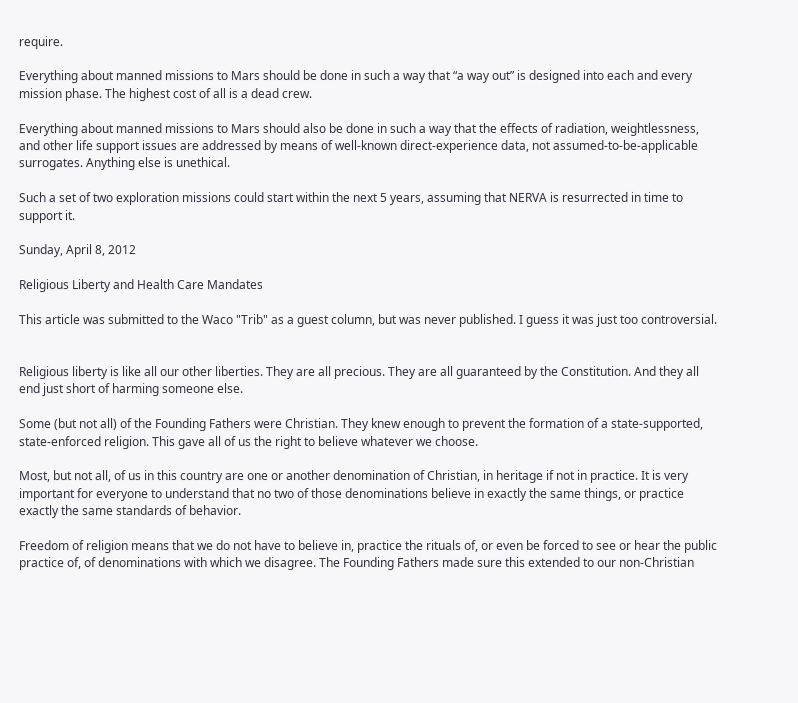require.

Everything about manned missions to Mars should be done in such a way that “a way out” is designed into each and every mission phase. The highest cost of all is a dead crew.

Everything about manned missions to Mars should also be done in such a way that the effects of radiation, weightlessness, and other life support issues are addressed by means of well-known direct-experience data, not assumed-to-be-applicable surrogates. Anything else is unethical.

Such a set of two exploration missions could start within the next 5 years, assuming that NERVA is resurrected in time to support it.

Sunday, April 8, 2012

Religious Liberty and Health Care Mandates

This article was submitted to the Waco "Trib" as a guest column, but was never published. I guess it was just too controversial.


Religious liberty is like all our other liberties. They are all precious. They are all guaranteed by the Constitution. And they all end just short of harming someone else.

Some (but not all) of the Founding Fathers were Christian. They knew enough to prevent the formation of a state-supported, state-enforced religion. This gave all of us the right to believe whatever we choose.

Most, but not all, of us in this country are one or another denomination of Christian, in heritage if not in practice. It is very important for everyone to understand that no two of those denominations believe in exactly the same things, or practice exactly the same standards of behavior.

Freedom of religion means that we do not have to believe in, practice the rituals of, or even be forced to see or hear the public practice of, of denominations with which we disagree. The Founding Fathers made sure this extended to our non-Christian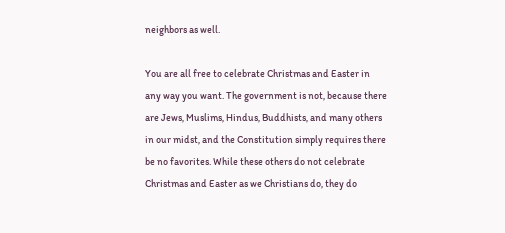neighbors as well.

You are all free to celebrate Christmas and Easter in any way you want. The government is not, because there are Jews, Muslims, Hindus, Buddhists, and many others in our midst, and the Constitution simply requires there be no favorites. While these others do not celebrate Christmas and Easter as we Christians do, they do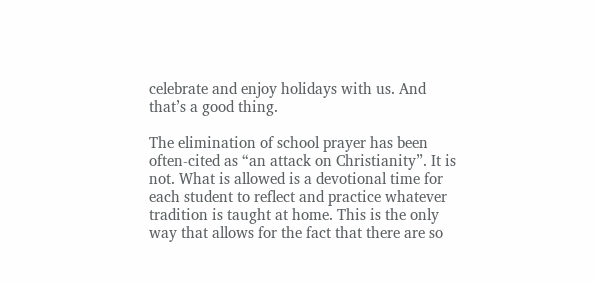celebrate and enjoy holidays with us. And that’s a good thing.

The elimination of school prayer has been often-cited as “an attack on Christianity”. It is not. What is allowed is a devotional time for each student to reflect and practice whatever tradition is taught at home. This is the only way that allows for the fact that there are so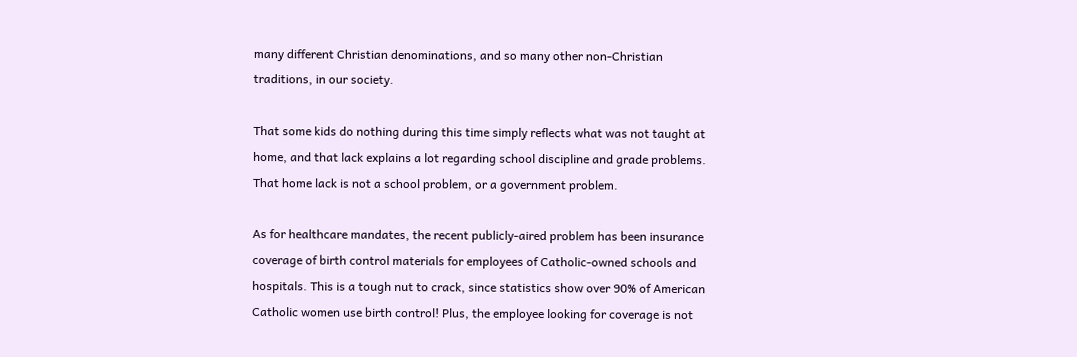many different Christian denominations, and so many other non-Christian traditions, in our society.

That some kids do nothing during this time simply reflects what was not taught at home, and that lack explains a lot regarding school discipline and grade problems. That home lack is not a school problem, or a government problem.

As for healthcare mandates, the recent publicly-aired problem has been insurance coverage of birth control materials for employees of Catholic-owned schools and hospitals. This is a tough nut to crack, since statistics show over 90% of American Catholic women use birth control! Plus, the employee looking for coverage is not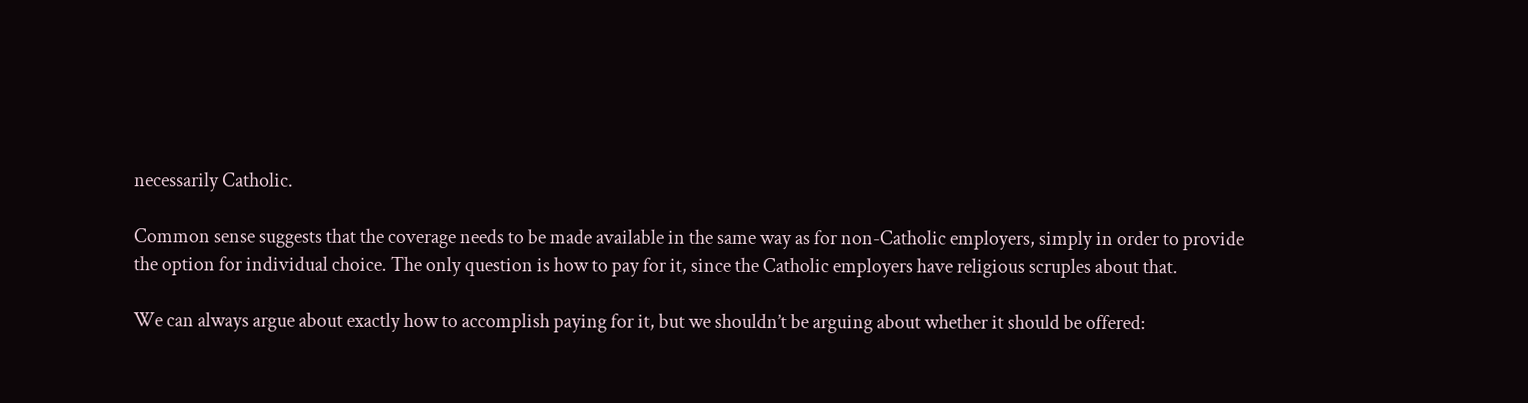necessarily Catholic.

Common sense suggests that the coverage needs to be made available in the same way as for non-Catholic employers, simply in order to provide the option for individual choice. The only question is how to pay for it, since the Catholic employers have religious scruples about that.

We can always argue about exactly how to accomplish paying for it, but we shouldn’t be arguing about whether it should be offered: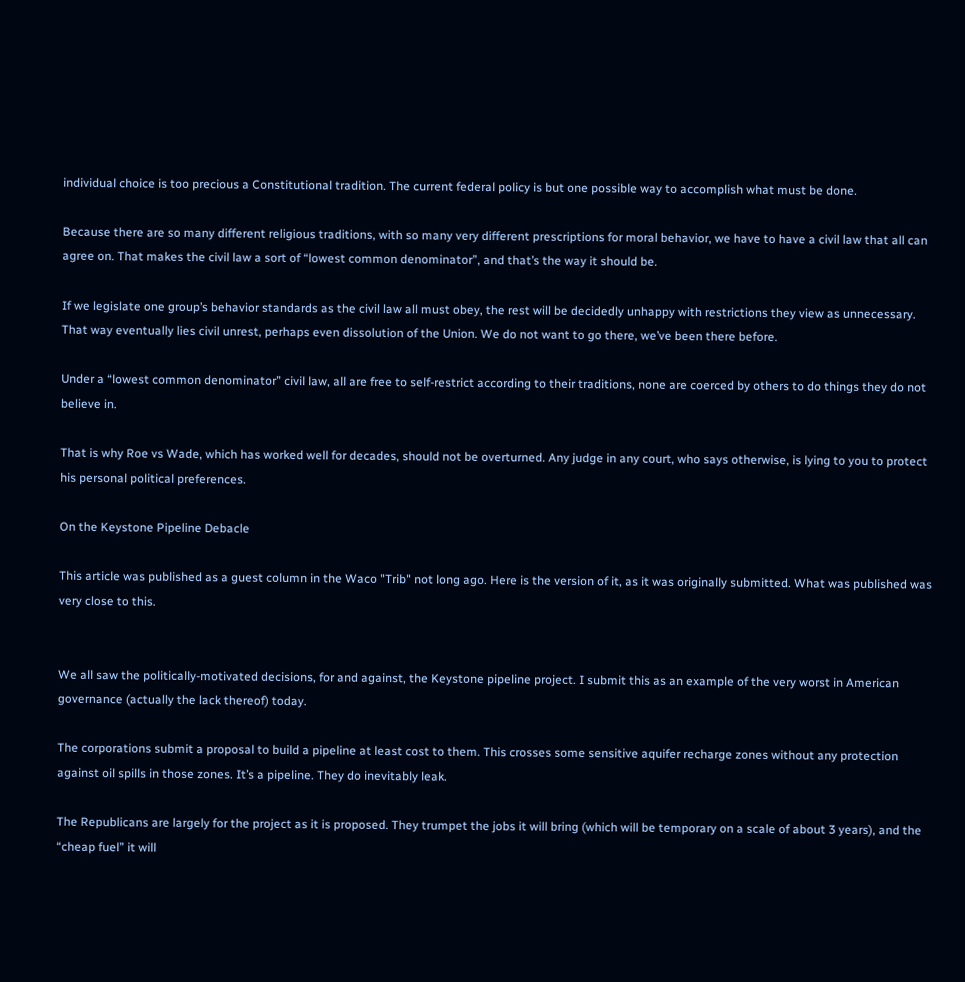individual choice is too precious a Constitutional tradition. The current federal policy is but one possible way to accomplish what must be done.

Because there are so many different religious traditions, with so many very different prescriptions for moral behavior, we have to have a civil law that all can agree on. That makes the civil law a sort of “lowest common denominator”, and that’s the way it should be.

If we legislate one group’s behavior standards as the civil law all must obey, the rest will be decidedly unhappy with restrictions they view as unnecessary. That way eventually lies civil unrest, perhaps even dissolution of the Union. We do not want to go there, we’ve been there before.

Under a “lowest common denominator” civil law, all are free to self-restrict according to their traditions, none are coerced by others to do things they do not believe in.

That is why Roe vs Wade, which has worked well for decades, should not be overturned. Any judge in any court, who says otherwise, is lying to you to protect his personal political preferences.

On the Keystone Pipeline Debacle

This article was published as a guest column in the Waco "Trib" not long ago. Here is the version of it, as it was originally submitted. What was published was very close to this.


We all saw the politically-motivated decisions, for and against, the Keystone pipeline project. I submit this as an example of the very worst in American governance (actually the lack thereof) today.

The corporations submit a proposal to build a pipeline at least cost to them. This crosses some sensitive aquifer recharge zones without any protection against oil spills in those zones. It’s a pipeline. They do inevitably leak.

The Republicans are largely for the project as it is proposed. They trumpet the jobs it will bring (which will be temporary on a scale of about 3 years), and the “cheap fuel” it will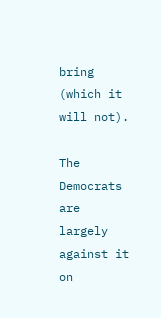bring (which it will not).

The Democrats are largely against it on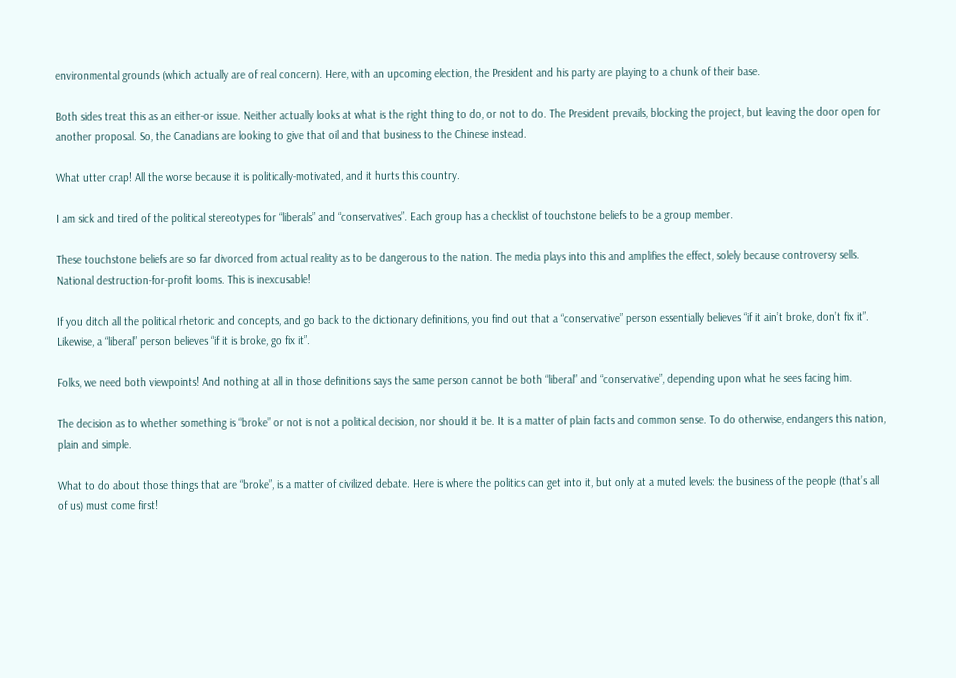environmental grounds (which actually are of real concern). Here, with an upcoming election, the President and his party are playing to a chunk of their base.

Both sides treat this as an either-or issue. Neither actually looks at what is the right thing to do, or not to do. The President prevails, blocking the project, but leaving the door open for another proposal. So, the Canadians are looking to give that oil and that business to the Chinese instead.

What utter crap! All the worse because it is politically-motivated, and it hurts this country.

I am sick and tired of the political stereotypes for “liberals” and “conservatives”. Each group has a checklist of touchstone beliefs to be a group member.

These touchstone beliefs are so far divorced from actual reality as to be dangerous to the nation. The media plays into this and amplifies the effect, solely because controversy sells. National destruction-for-profit looms. This is inexcusable!

If you ditch all the political rhetoric and concepts, and go back to the dictionary definitions, you find out that a “conservative” person essentially believes “if it ain’t broke, don’t fix it”. Likewise, a “liberal” person believes “if it is broke, go fix it”.

Folks, we need both viewpoints! And nothing at all in those definitions says the same person cannot be both “liberal” and “conservative”, depending upon what he sees facing him.

The decision as to whether something is “broke” or not is not a political decision, nor should it be. It is a matter of plain facts and common sense. To do otherwise, endangers this nation, plain and simple.

What to do about those things that are “broke”, is a matter of civilized debate. Here is where the politics can get into it, but only at a muted levels: the business of the people (that’s all of us) must come first!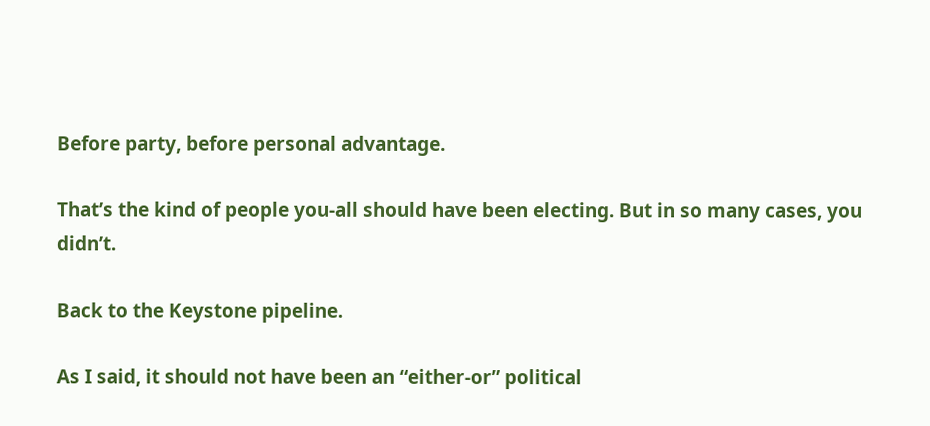Before party, before personal advantage.

That’s the kind of people you-all should have been electing. But in so many cases, you didn’t.

Back to the Keystone pipeline.

As I said, it should not have been an “either-or” political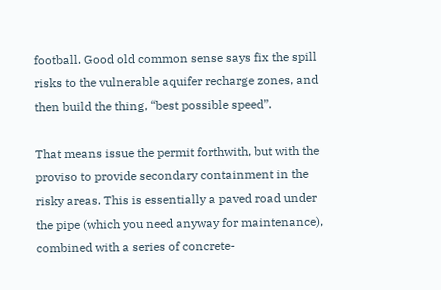football. Good old common sense says fix the spill risks to the vulnerable aquifer recharge zones, and then build the thing, “best possible speed”.

That means issue the permit forthwith, but with the proviso to provide secondary containment in the risky areas. This is essentially a paved road under the pipe (which you need anyway for maintenance), combined with a series of concrete-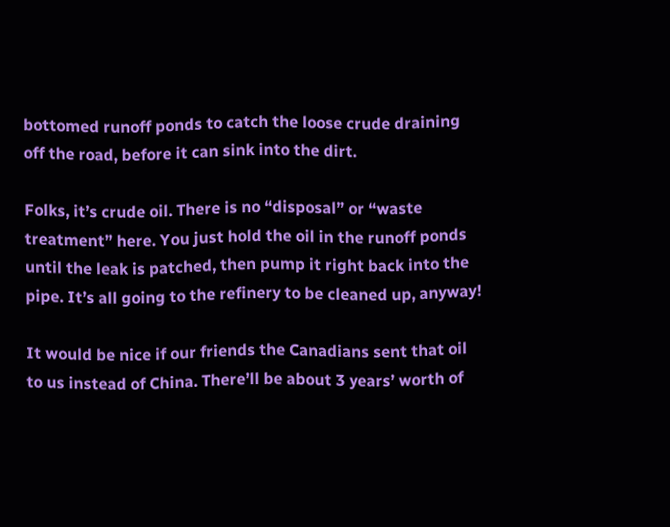bottomed runoff ponds to catch the loose crude draining off the road, before it can sink into the dirt.

Folks, it’s crude oil. There is no “disposal” or “waste treatment” here. You just hold the oil in the runoff ponds until the leak is patched, then pump it right back into the pipe. It’s all going to the refinery to be cleaned up, anyway!

It would be nice if our friends the Canadians sent that oil to us instead of China. There’ll be about 3 years’ worth of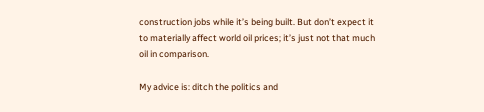construction jobs while it’s being built. But don’t expect it to materially affect world oil prices; it’s just not that much oil in comparison.

My advice is: ditch the politics and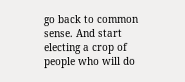go back to common sense. And start electing a crop of people who will do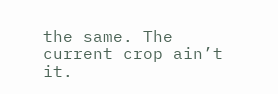the same. The current crop ain’t it.